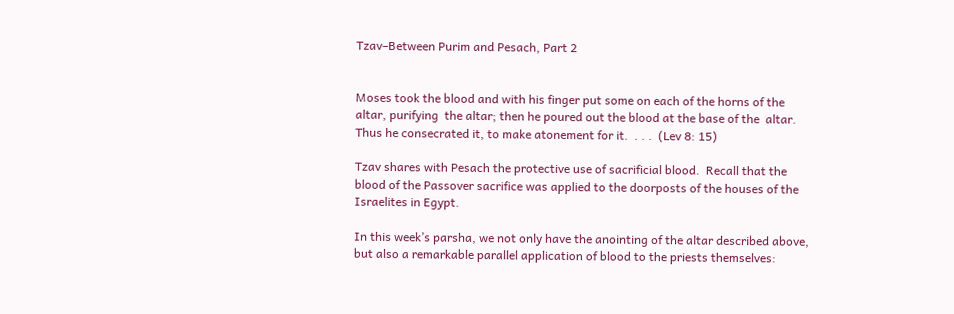Tzav–Between Purim and Pesach, Part 2


Moses took the blood and with his finger put some on each of the horns of the altar, purifying  the altar; then he poured out the blood at the base of the  altar. Thus he consecrated it, to make atonement for it.  . . .  (Lev 8: 15)

Tzav shares with Pesach the protective use of sacrificial blood.  Recall that the blood of the Passover sacrifice was applied to the doorposts of the houses of the Israelites in Egypt.

In this week’s parsha, we not only have the anointing of the altar described above, but also a remarkable parallel application of blood to the priests themselves: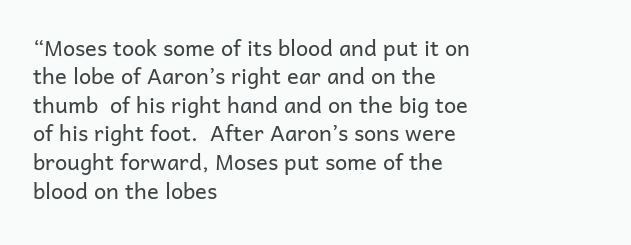“Moses took some of its blood and put it on the lobe of Aaron’s right ear and on the thumb  of his right hand and on the big toe of his right foot.  After Aaron’s sons were brought forward, Moses put some of the blood on the lobes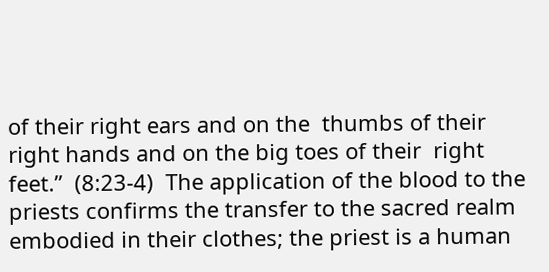of their right ears and on the  thumbs of their right hands and on the big toes of their  right feet.”  (8:23-4)  The application of the blood to the priests confirms the transfer to the sacred realm embodied in their clothes; the priest is a human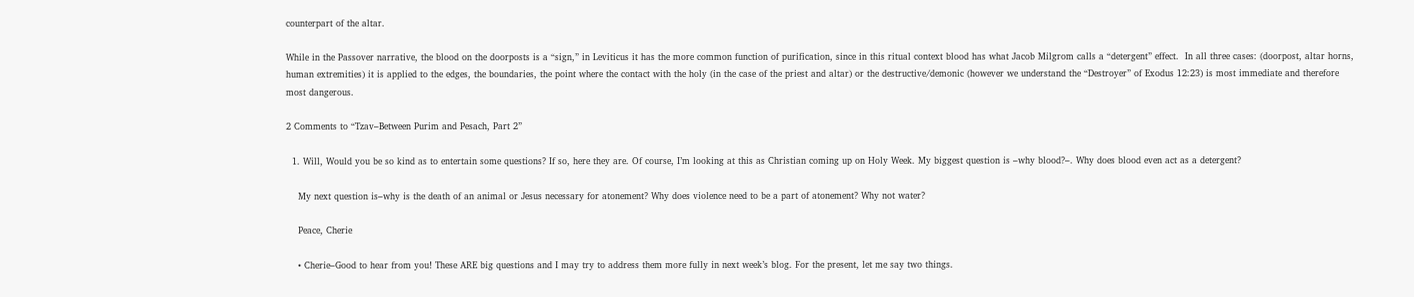counterpart of the altar.

While in the Passover narrative, the blood on the doorposts is a “sign,” in Leviticus it has the more common function of purification, since in this ritual context blood has what Jacob Milgrom calls a “detergent” effect.  In all three cases: (doorpost, altar horns, human extremities) it is applied to the edges, the boundaries, the point where the contact with the holy (in the case of the priest and altar) or the destructive/demonic (however we understand the “Destroyer” of Exodus 12:23) is most immediate and therefore most dangerous.

2 Comments to “Tzav–Between Purim and Pesach, Part 2”

  1. Will, Would you be so kind as to entertain some questions? If so, here they are. Of course, I’m looking at this as Christian coming up on Holy Week. My biggest question is –why blood?–. Why does blood even act as a detergent?

    My next question is–why is the death of an animal or Jesus necessary for atonement? Why does violence need to be a part of atonement? Why not water?

    Peace, Cherie

    • Cherie–Good to hear from you! These ARE big questions and I may try to address them more fully in next week’s blog. For the present, let me say two things.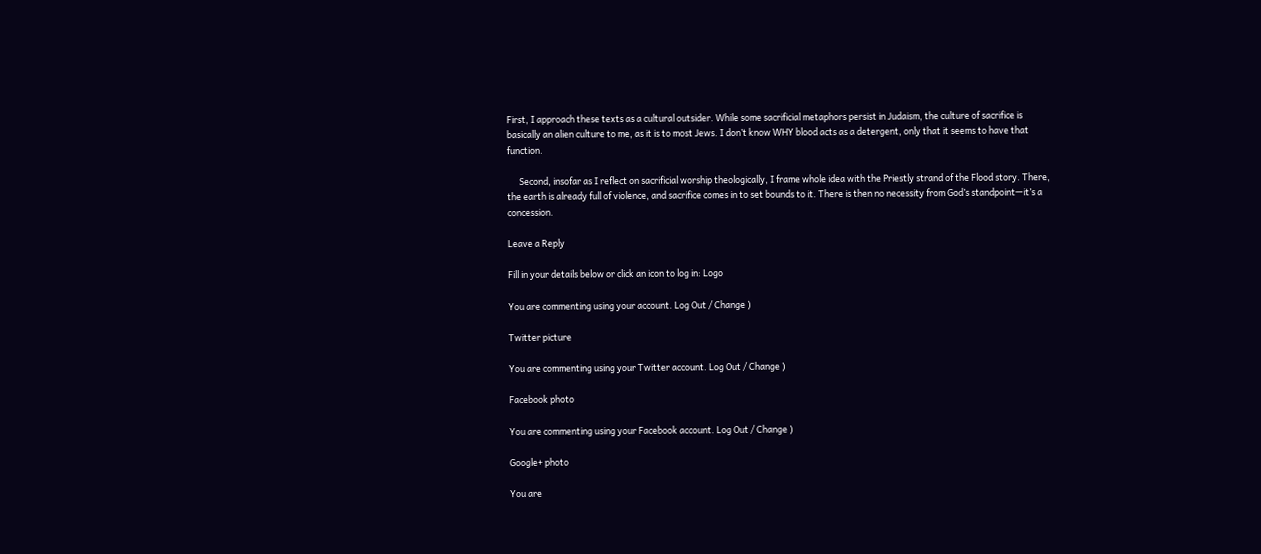First, I approach these texts as a cultural outsider. While some sacrificial metaphors persist in Judaism, the culture of sacrifice is basically an alien culture to me, as it is to most Jews. I don’t know WHY blood acts as a detergent, only that it seems to have that function.

      Second, insofar as I reflect on sacrificial worship theologically, I frame whole idea with the Priestly strand of the Flood story. There, the earth is already full of violence, and sacrifice comes in to set bounds to it. There is then no necessity from God’s standpoint—it’s a concession.

Leave a Reply

Fill in your details below or click an icon to log in: Logo

You are commenting using your account. Log Out / Change )

Twitter picture

You are commenting using your Twitter account. Log Out / Change )

Facebook photo

You are commenting using your Facebook account. Log Out / Change )

Google+ photo

You are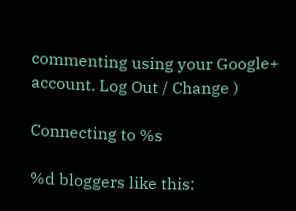commenting using your Google+ account. Log Out / Change )

Connecting to %s

%d bloggers like this: